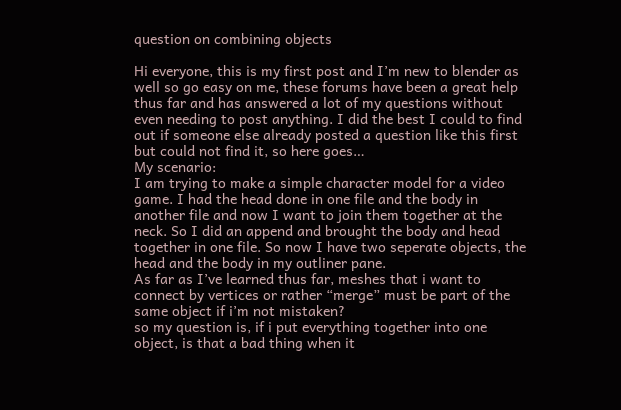question on combining objects

Hi everyone, this is my first post and I’m new to blender as well so go easy on me, these forums have been a great help thus far and has answered a lot of my questions without even needing to post anything. I did the best I could to find out if someone else already posted a question like this first but could not find it, so here goes…
My scenario:
I am trying to make a simple character model for a video game. I had the head done in one file and the body in another file and now I want to join them together at the neck. So I did an append and brought the body and head together in one file. So now I have two seperate objects, the head and the body in my outliner pane.
As far as I’ve learned thus far, meshes that i want to connect by vertices or rather “merge” must be part of the same object if i’m not mistaken?
so my question is, if i put everything together into one object, is that a bad thing when it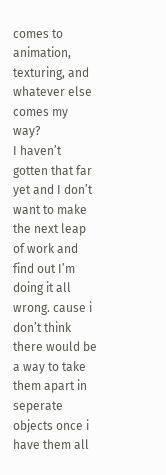comes to animation, texturing, and whatever else comes my way?
I haven’t gotten that far yet and I don’t want to make the next leap of work and find out I’m doing it all wrong. cause i don’t think there would be a way to take them apart in seperate objects once i have them all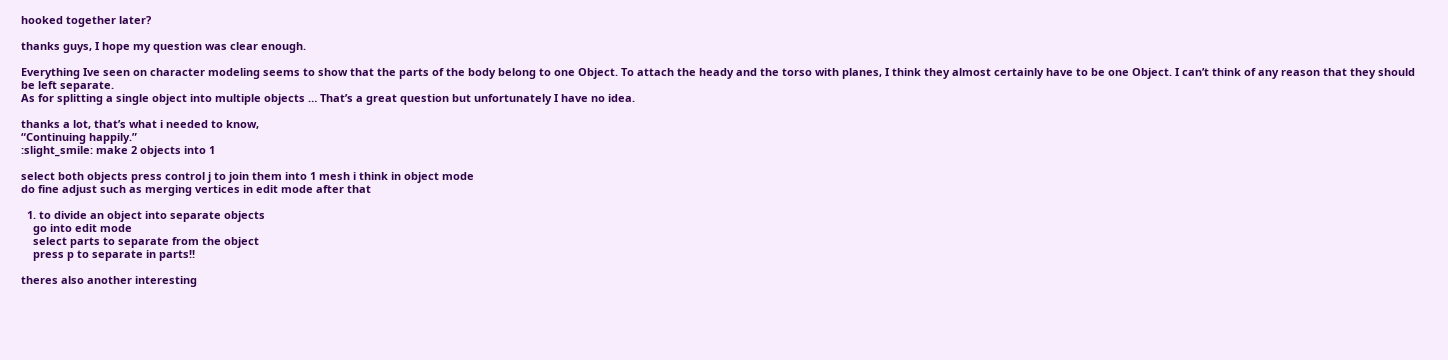hooked together later?

thanks guys, I hope my question was clear enough.

Everything Ive seen on character modeling seems to show that the parts of the body belong to one Object. To attach the heady and the torso with planes, I think they almost certainly have to be one Object. I can’t think of any reason that they should be left separate.
As for splitting a single object into multiple objects … That’s a great question but unfortunately I have no idea.

thanks a lot, that’s what i needed to know,
“Continuing happily.”
:slight_smile: make 2 objects into 1

select both objects press control j to join them into 1 mesh i think in object mode
do fine adjust such as merging vertices in edit mode after that

  1. to divide an object into separate objects
    go into edit mode
    select parts to separate from the object
    press p to separate in parts!!

theres also another interesting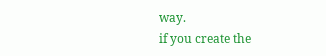way.
if you create the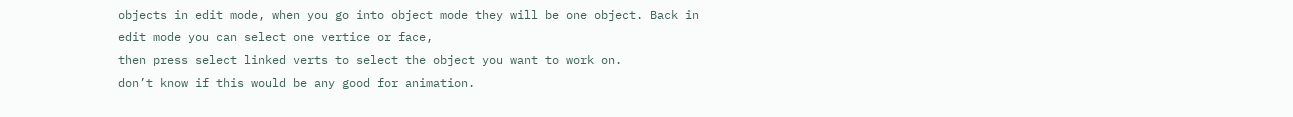objects in edit mode, when you go into object mode they will be one object. Back in edit mode you can select one vertice or face,
then press select linked verts to select the object you want to work on.
don’t know if this would be any good for animation.